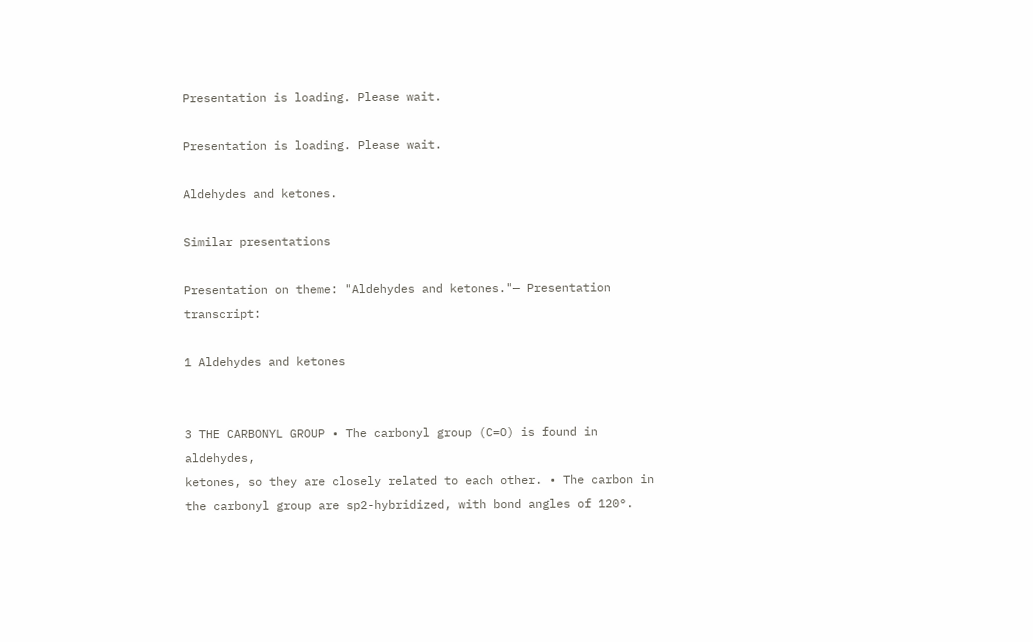Presentation is loading. Please wait.

Presentation is loading. Please wait.

Aldehydes and ketones.

Similar presentations

Presentation on theme: "Aldehydes and ketones."— Presentation transcript:

1 Aldehydes and ketones


3 THE CARBONYL GROUP • The carbonyl group (C=O) is found in aldehydes,
ketones, so they are closely related to each other. • The carbon in the carbonyl group are sp2-hybridized, with bond angles of 120°.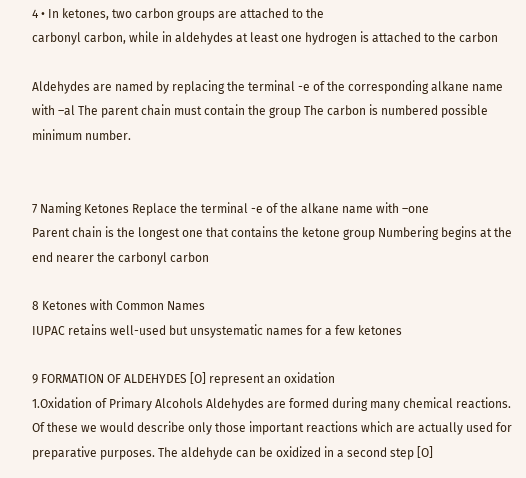4 • In ketones, two carbon groups are attached to the
carbonyl carbon, while in aldehydes at least one hydrogen is attached to the carbon

Aldehydes are named by replacing the terminal -e of the corresponding alkane name with –al The parent chain must contain the group The carbon is numbered possible minimum number.


7 Naming Ketones Replace the terminal -e of the alkane name with –one
Parent chain is the longest one that contains the ketone group Numbering begins at the end nearer the carbonyl carbon

8 Ketones with Common Names
IUPAC retains well-used but unsystematic names for a few ketones

9 FORMATION OF ALDEHYDES [O] represent an oxidation
1.Oxidation of Primary Alcohols Aldehydes are formed during many chemical reactions. Of these we would describe only those important reactions which are actually used for preparative purposes. The aldehyde can be oxidized in a second step [O]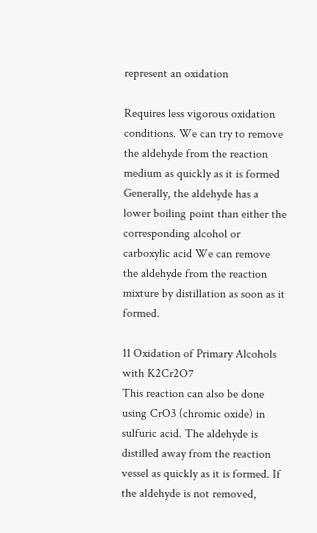represent an oxidation

Requires less vigorous oxidation conditions. We can try to remove the aldehyde from the reaction medium as quickly as it is formed Generally, the aldehyde has a lower boiling point than either the corresponding alcohol or carboxylic acid We can remove the aldehyde from the reaction mixture by distillation as soon as it formed.

11 Oxidation of Primary Alcohols with K2Cr2O7
This reaction can also be done using CrO3 (chromic oxide) in sulfuric acid. The aldehyde is distilled away from the reaction vessel as quickly as it is formed. If the aldehyde is not removed,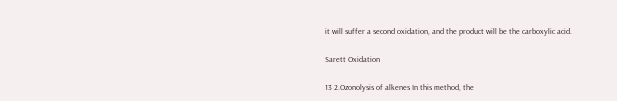it will suffer a second oxidation, and the product will be the carboxylic acid.

Sarett Oxidation

13 2.Ozonolysis of alkenes In this method, the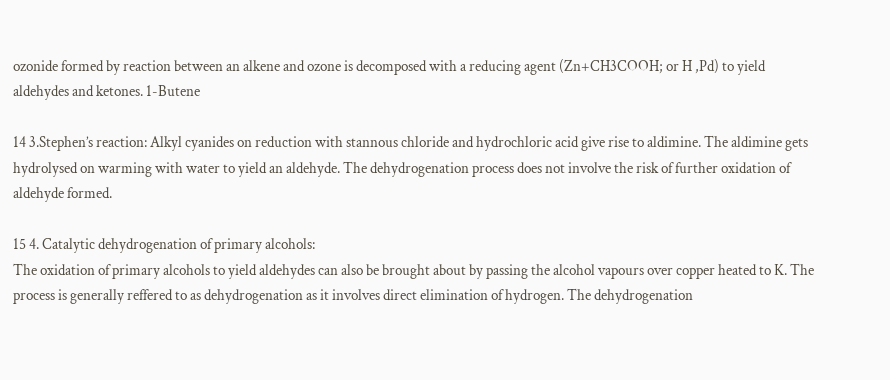ozonide formed by reaction between an alkene and ozone is decomposed with a reducing agent (Zn+CH3COOH; or H ,Pd) to yield aldehydes and ketones. 1-Butene

14 3.Stephen’s reaction: Alkyl cyanides on reduction with stannous chloride and hydrochloric acid give rise to aldimine. The aldimine gets hydrolysed on warming with water to yield an aldehyde. The dehydrogenation process does not involve the risk of further oxidation of aldehyde formed.

15 4. Catalytic dehydrogenation of primary alcohols:
The oxidation of primary alcohols to yield aldehydes can also be brought about by passing the alcohol vapours over copper heated to K. The process is generally reffered to as dehydrogenation as it involves direct elimination of hydrogen. The dehydrogenation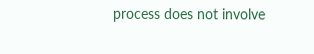process does not involve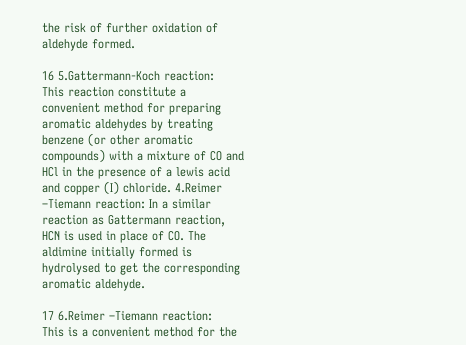the risk of further oxidation of aldehyde formed.

16 5.Gattermann-Koch reaction:
This reaction constitute a convenient method for preparing aromatic aldehydes by treating benzene (or other aromatic compounds) with a mixture of CO and HCl in the presence of a lewis acid and copper (I) chloride. 4.Reimer –Tiemann reaction: In a similar reaction as Gattermann reaction, HCN is used in place of CO. The aldimine initially formed is hydrolysed to get the corresponding aromatic aldehyde.

17 6.Reimer –Tiemann reaction:
This is a convenient method for the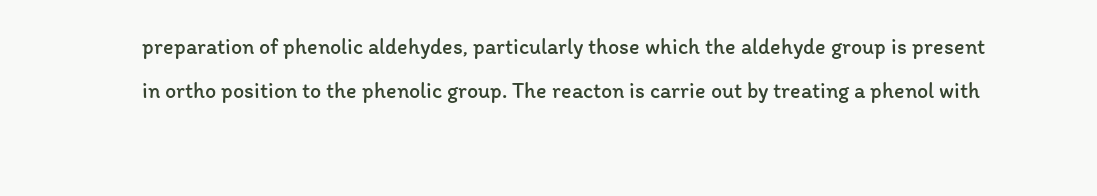preparation of phenolic aldehydes, particularly those which the aldehyde group is present in ortho position to the phenolic group. The reacton is carrie out by treating a phenol with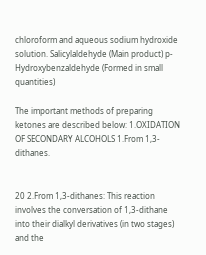chloroform and aqueous sodium hydroxide solution. Salicylaldehyde (Main product) p-Hydroxybenzaldehyde (Formed in small quantities)

The important methods of preparing ketones are described below: 1.OXIDATION OF SECONDARY ALCOHOLS 1.From 1,3-dithanes.


20 2.From 1,3-dithanes: This reaction involves the conversation of 1,3-dithane into their dialkyl derivatives (in two stages) and the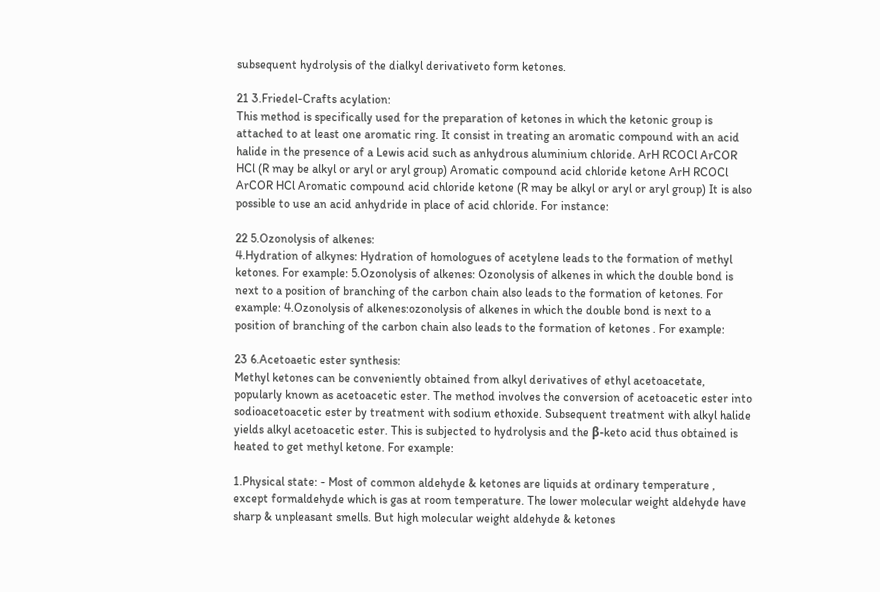subsequent hydrolysis of the dialkyl derivativeto form ketones.

21 3.Friedel-Crafts acylation:
This method is specifically used for the preparation of ketones in which the ketonic group is attached to at least one aromatic ring. It consist in treating an aromatic compound with an acid halide in the presence of a Lewis acid such as anhydrous aluminium chloride. ArH RCOCl ArCOR HCl (R may be alkyl or aryl or aryl group) Aromatic compound acid chloride ketone ArH RCOCl ArCOR HCl Aromatic compound acid chloride ketone (R may be alkyl or aryl or aryl group) It is also possible to use an acid anhydride in place of acid chloride. For instance:

22 5.Ozonolysis of alkenes:
4.Hydration of alkynes: Hydration of homologues of acetylene leads to the formation of methyl ketones. For example: 5.Ozonolysis of alkenes: Ozonolysis of alkenes in which the double bond is next to a position of branching of the carbon chain also leads to the formation of ketones. For example: 4.Ozonolysis of alkenes:ozonolysis of alkenes in which the double bond is next to a position of branching of the carbon chain also leads to the formation of ketones . For example:

23 6.Acetoaetic ester synthesis:
Methyl ketones can be conveniently obtained from alkyl derivatives of ethyl acetoacetate, popularly known as acetoacetic ester. The method involves the conversion of acetoacetic ester into sodioacetoacetic ester by treatment with sodium ethoxide. Subsequent treatment with alkyl halide yields alkyl acetoacetic ester. This is subjected to hydrolysis and the β-keto acid thus obtained is heated to get methyl ketone. For example:

1.Physical state: - Most of common aldehyde & ketones are liquids at ordinary temperature , except formaldehyde which is gas at room temperature. The lower molecular weight aldehyde have sharp & unpleasant smells. But high molecular weight aldehyde & ketones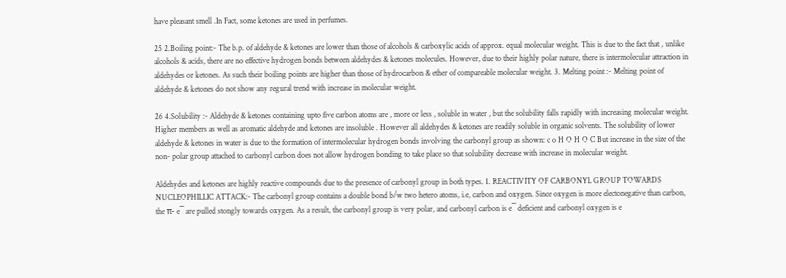have pleasant smell .In Fact, some ketones are used in perfumes.

25 2.Boiling point:- The b.p. of aldehyde & ketones are lower than those of alcohols & carboxylic acids of approx. equal molecular weight. This is due to the fact that , unlike alcohols & acids, there are no effective hydrogen bonds between aldehydes & ketones molecules. However, due to their highly polar nature, there is intermolecular attraction in aldehydes or ketones. As such their boiling points are higher than those of hydrocarbon & ether of compareable molecular weight. 3. Melting point :- Melting point of aldehyde & ketones do not show any regural trend with increase in molecular weight.

26 4.Solubility :- Aldehyde & ketones containing upto five carbon atoms are , more or less , soluble in water , but the solubility falls rapidly with increasing molecular weight. Higher members as well as aromatic aldehyde and ketones are insoluble . However all aldehydes & ketones are readily soluble in organic solvents. The solubility of lower aldehyde & ketones in water is due to the formation of intermolecular hydrogen bonds involving the carbonyl group as shown: c o H O H O C But increase in the size of the non- polar group attached to carbonyl carbon does not allow hydrogen bonding to take place so that solubility decrease with increase in molecular weight.

Aldehydes and ketones are highly reactive compounds due to the presence of carbonyl group in both types. 1. REACTIVITY OF CARBONYL GROUP TOWARDS NUCLEOPHILLIC ATTACK:- The carbonyl group contains a double bond b/w two hetero atoms, i.e, carbon and oxygen. Since oxygen is more electonegative than carbon, the π- e‾ are pulled stongly towards oxygen. As a result, the carbonyl group is very polar, and carbonyl carbon is e‾ deficient and carbonyl oxygen is e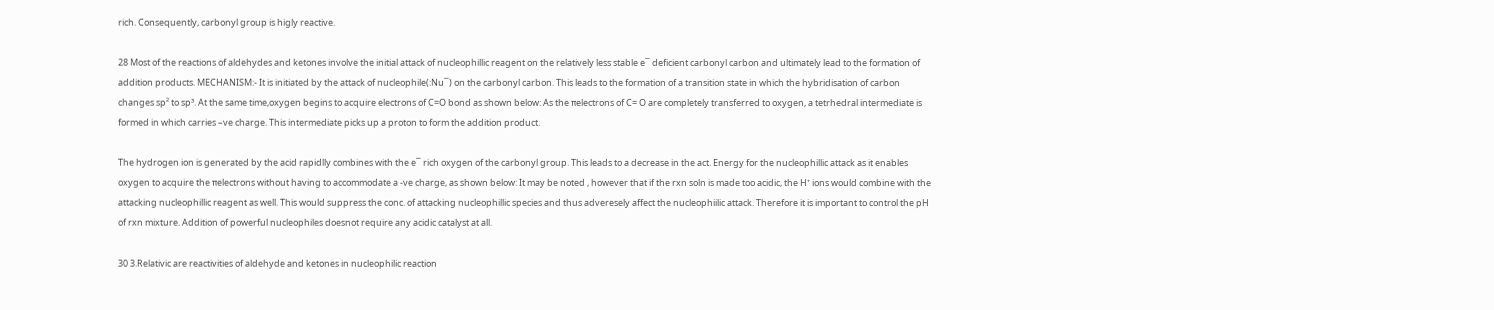rich. Consequently, carbonyl group is higly reactive.

28 Most of the reactions of aldehydes and ketones involve the initial attack of nucleophillic reagent on the relatively less stable e‾ deficient carbonyl carbon and ultimately lead to the formation of addition products. MECHANISM:- It is initiated by the attack of nucleophile(:Nu‾) on the carbonyl carbon. This leads to the formation of a transition state in which the hybridisation of carbon changes sp² to sp³. At the same time,oxygen begins to acquire electrons of C=O bond as shown below: As the πelectrons of C= O are completely transferred to oxygen, a tetrhedral intermediate is formed in which carries –ve charge. This intermediate picks up a proton to form the addition product.

The hydrogen ion is generated by the acid rapidlly combines with the e‾ rich oxygen of the carbonyl group. This leads to a decrease in the act. Energy for the nucleophillic attack as it enables oxygen to acquire the πelectrons without having to accommodate a -ve charge, as shown below: It may be noted , however that if the rxn soln is made too acidic, the H⁺ ions would combine with the attacking nucleophillic reagent as well. This would suppress the conc. of attacking nucleophillic species and thus adveresely affect the nucleophiilic attack. Therefore it is important to control the pH of rxn mixture. Addition of powerful nucleophiles doesnot require any acidic catalyst at all.

30 3.Relativic are reactivities of aldehyde and ketones in nucleophilic reaction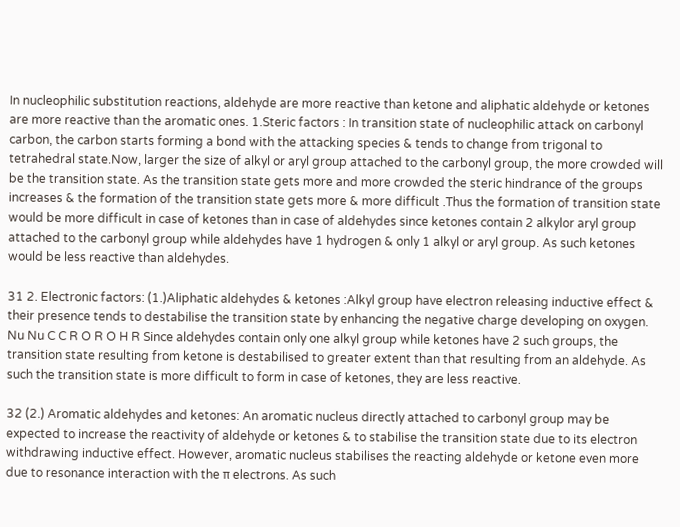In nucleophilic substitution reactions, aldehyde are more reactive than ketone and aliphatic aldehyde or ketones are more reactive than the aromatic ones. 1.Steric factors : In transition state of nucleophilic attack on carbonyl carbon, the carbon starts forming a bond with the attacking species & tends to change from trigonal to tetrahedral state.Now, larger the size of alkyl or aryl group attached to the carbonyl group, the more crowded will be the transition state. As the transition state gets more and more crowded the steric hindrance of the groups increases & the formation of the transition state gets more & more difficult .Thus the formation of transition state would be more difficult in case of ketones than in case of aldehydes since ketones contain 2 alkylor aryl group attached to the carbonyl group while aldehydes have 1 hydrogen & only 1 alkyl or aryl group. As such ketones would be less reactive than aldehydes.

31 2. Electronic factors: (1.)Aliphatic aldehydes & ketones :Alkyl group have electron releasing inductive effect & their presence tends to destabilise the transition state by enhancing the negative charge developing on oxygen. Nu Nu C C R O R O H R Since aldehydes contain only one alkyl group while ketones have 2 such groups, the transition state resulting from ketone is destabilised to greater extent than that resulting from an aldehyde. As such the transition state is more difficult to form in case of ketones, they are less reactive.

32 (2.) Aromatic aldehydes and ketones: An aromatic nucleus directly attached to carbonyl group may be expected to increase the reactivity of aldehyde or ketones & to stabilise the transition state due to its electron withdrawing inductive effect. However, aromatic nucleus stabilises the reacting aldehyde or ketone even more due to resonance interaction with the π electrons. As such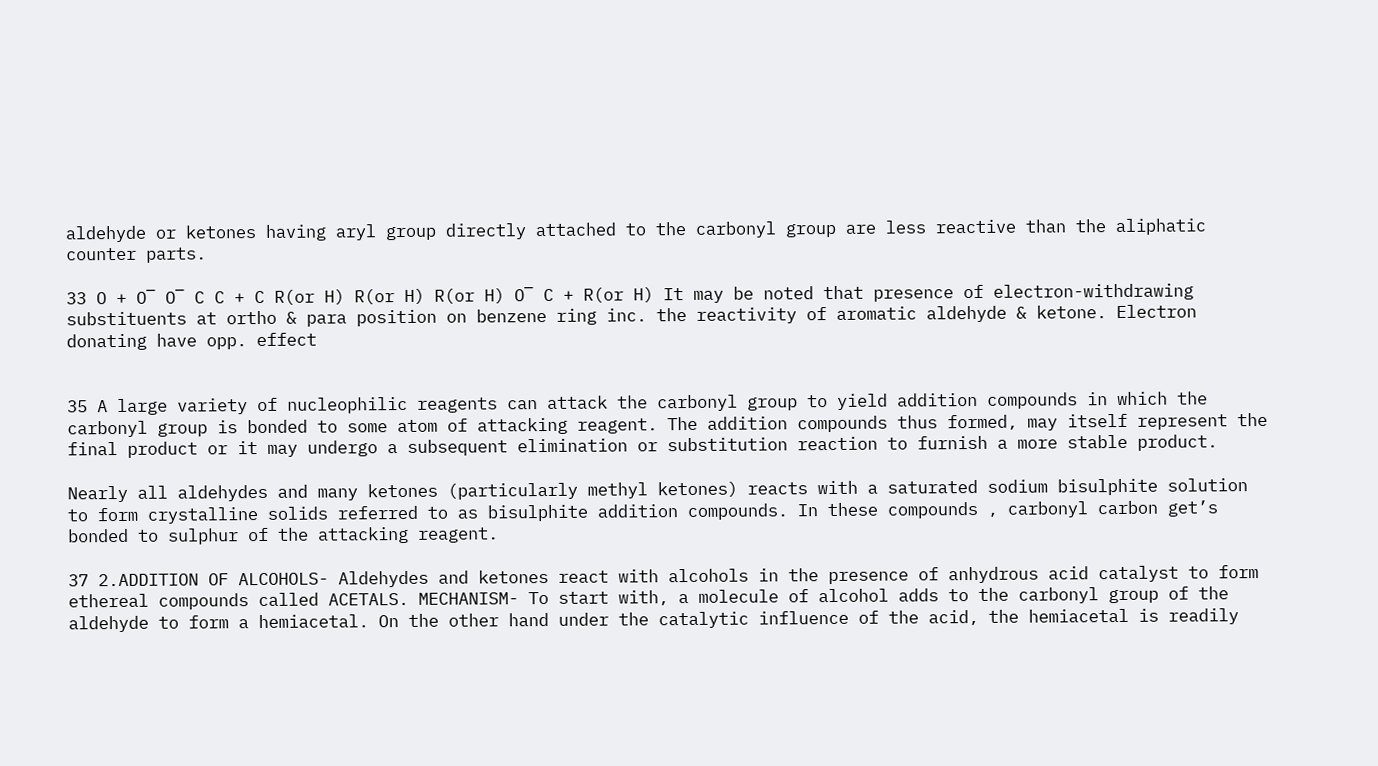aldehyde or ketones having aryl group directly attached to the carbonyl group are less reactive than the aliphatic counter parts.

33 O + O‾ O‾ C C + C R(or H) R(or H) R(or H) O‾ C + R(or H) It may be noted that presence of electron-withdrawing substituents at ortho & para position on benzene ring inc. the reactivity of aromatic aldehyde & ketone. Electron donating have opp. effect


35 A large variety of nucleophilic reagents can attack the carbonyl group to yield addition compounds in which the carbonyl group is bonded to some atom of attacking reagent. The addition compounds thus formed, may itself represent the final product or it may undergo a subsequent elimination or substitution reaction to furnish a more stable product.

Nearly all aldehydes and many ketones (particularly methyl ketones) reacts with a saturated sodium bisulphite solution to form crystalline solids referred to as bisulphite addition compounds. In these compounds , carbonyl carbon get’s bonded to sulphur of the attacking reagent.

37 2.ADDITION OF ALCOHOLS- Aldehydes and ketones react with alcohols in the presence of anhydrous acid catalyst to form ethereal compounds called ACETALS. MECHANISM- To start with, a molecule of alcohol adds to the carbonyl group of the aldehyde to form a hemiacetal. On the other hand under the catalytic influence of the acid, the hemiacetal is readily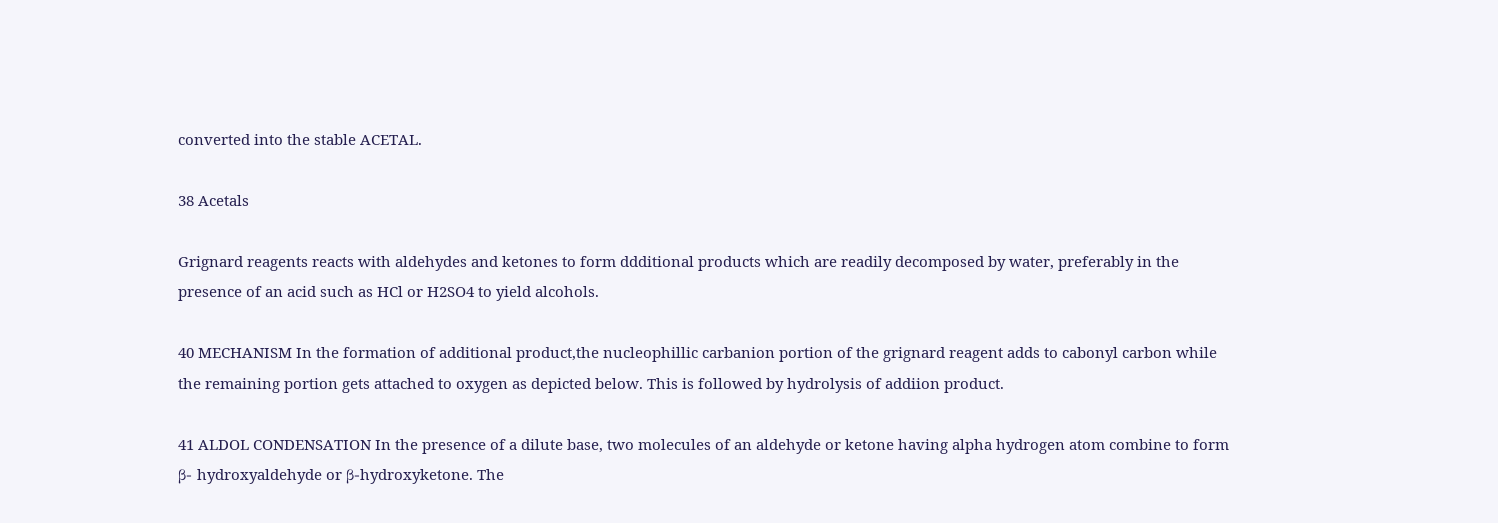converted into the stable ACETAL.

38 Acetals

Grignard reagents reacts with aldehydes and ketones to form ddditional products which are readily decomposed by water, preferably in the presence of an acid such as HCl or H2SO4 to yield alcohols.

40 MECHANISM In the formation of additional product,the nucleophillic carbanion portion of the grignard reagent adds to cabonyl carbon while the remaining portion gets attached to oxygen as depicted below. This is followed by hydrolysis of addiion product.

41 ALDOL CONDENSATION In the presence of a dilute base, two molecules of an aldehyde or ketone having alpha hydrogen atom combine to form β- hydroxyaldehyde or β-hydroxyketone. The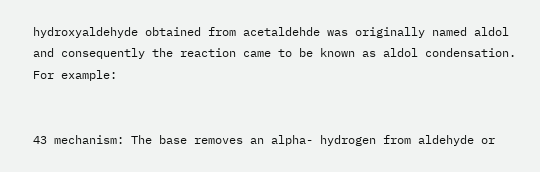hydroxyaldehyde obtained from acetaldehde was originally named aldol and consequently the reaction came to be known as aldol condensation. For example:


43 mechanism: The base removes an alpha- hydrogen from aldehyde or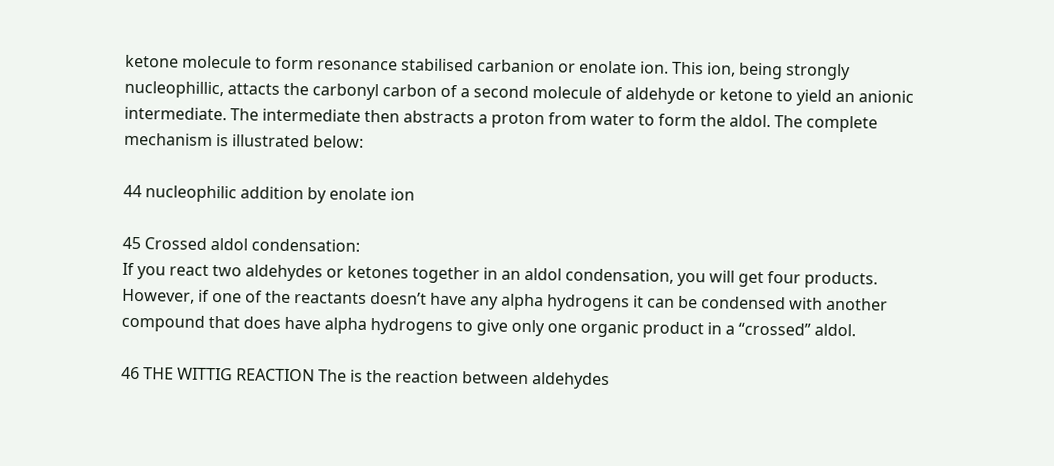ketone molecule to form resonance stabilised carbanion or enolate ion. This ion, being strongly nucleophillic, attacts the carbonyl carbon of a second molecule of aldehyde or ketone to yield an anionic intermediate. The intermediate then abstracts a proton from water to form the aldol. The complete mechanism is illustrated below:

44 nucleophilic addition by enolate ion

45 Crossed aldol condensation:
If you react two aldehydes or ketones together in an aldol condensation, you will get four products. However, if one of the reactants doesn’t have any alpha hydrogens it can be condensed with another compound that does have alpha hydrogens to give only one organic product in a “crossed” aldol.

46 THE WITTIG REACTION The is the reaction between aldehydes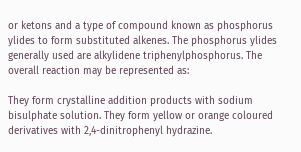or ketons and a type of compound known as phosphorus ylides to form substituted alkenes. The phosphorus ylides generally used are alkylidene triphenylphosphorus. The overall reaction may be represented as:

They form crystalline addition products with sodium bisulphate solution. They form yellow or orange coloured derivatives with 2,4-dinitrophenyl hydrazine.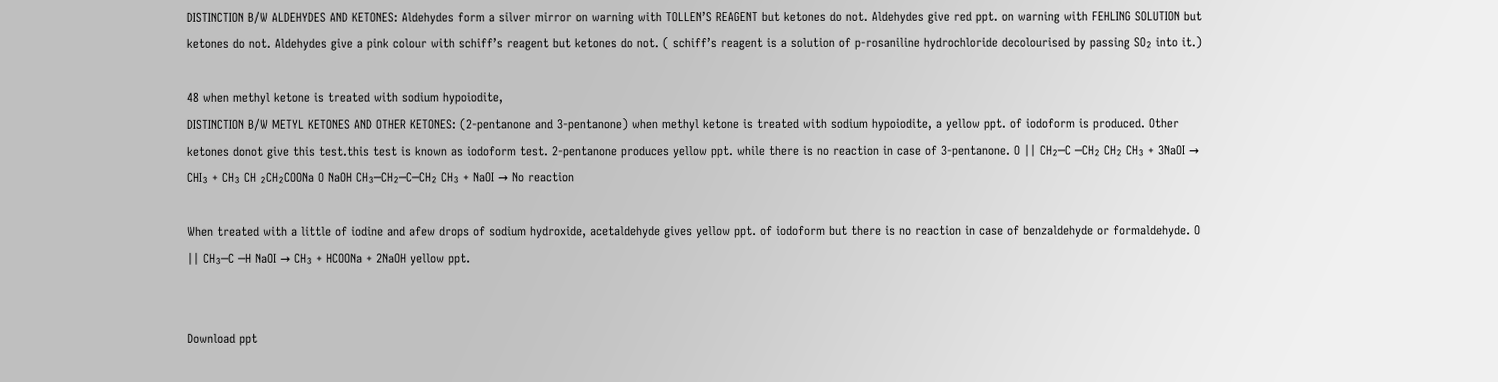DISTINCTION B/W ALDEHYDES AND KETONES: Aldehydes form a silver mirror on warning with TOLLEN’S REAGENT but ketones do not. Aldehydes give red ppt. on warning with FEHLING SOLUTION but ketones do not. Aldehydes give a pink colour with schiff’s reagent but ketones do not. ( schiff’s reagent is a solution of p-rosaniline hydrochloride decolourised by passing SO₂ into it.)

48 when methyl ketone is treated with sodium hypoiodite,
DISTINCTION B/W METYL KETONES AND OTHER KETONES: (2-pentanone and 3-pentanone) when methyl ketone is treated with sodium hypoiodite, a yellow ppt. of iodoform is produced. Other ketones donot give this test.this test is known as iodoform test. 2-pentanone produces yellow ppt. while there is no reaction in case of 3-pentanone. O || CH₂─C ─CH₂ CH₂ CH₃ + 3NaOI → CHI₃ + CH₃ CH ₂CH₂COONa O NaOH CH₃─CH₂─C─CH₂ CH₃ + NaOI → No reaction

When treated with a little of iodine and afew drops of sodium hydroxide, acetaldehyde gives yellow ppt. of iodoform but there is no reaction in case of benzaldehyde or formaldehyde. O || CH₃─C ─H NaOI → CH₃ + HCOONa + 2NaOH yellow ppt.


Download ppt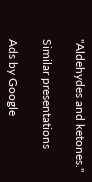"Aldehydes and ketones."

Similar presentations

Ads by Google